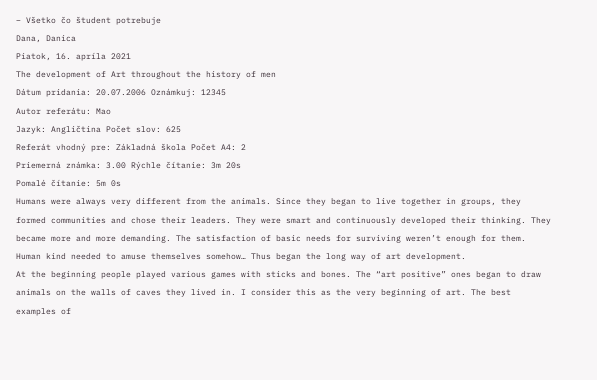– Všetko čo študent potrebuje
Dana, Danica
Piatok, 16. apríla 2021
The development of Art throughout the history of men
Dátum pridania: 20.07.2006 Oznámkuj: 12345
Autor referátu: Mao
Jazyk: Angličtina Počet slov: 625
Referát vhodný pre: Základná škola Počet A4: 2
Priemerná známka: 3.00 Rýchle čítanie: 3m 20s
Pomalé čítanie: 5m 0s
Humans were always very different from the animals. Since they began to live together in groups, they formed communities and chose their leaders. They were smart and continuously developed their thinking. They became more and more demanding. The satisfaction of basic needs for surviving weren’t enough for them. Human kind needed to amuse themselves somehow… Thus began the long way of art development.
At the beginning people played various games with sticks and bones. The “art positive” ones began to draw animals on the walls of caves they lived in. I consider this as the very beginning of art. The best examples of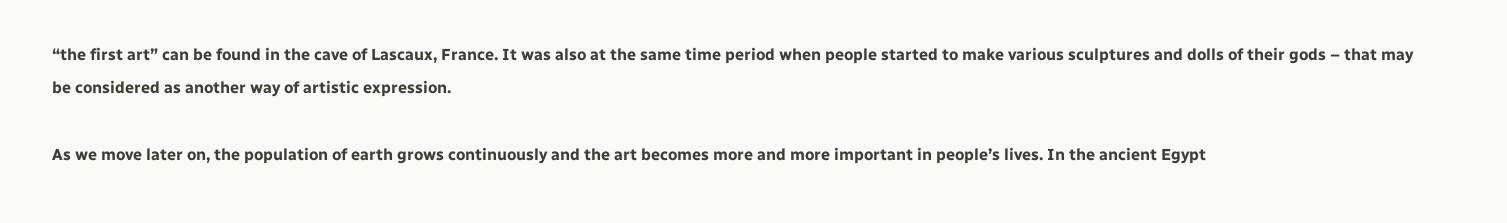“the first art” can be found in the cave of Lascaux, France. It was also at the same time period when people started to make various sculptures and dolls of their gods – that may be considered as another way of artistic expression.

As we move later on, the population of earth grows continuously and the art becomes more and more important in people’s lives. In the ancient Egypt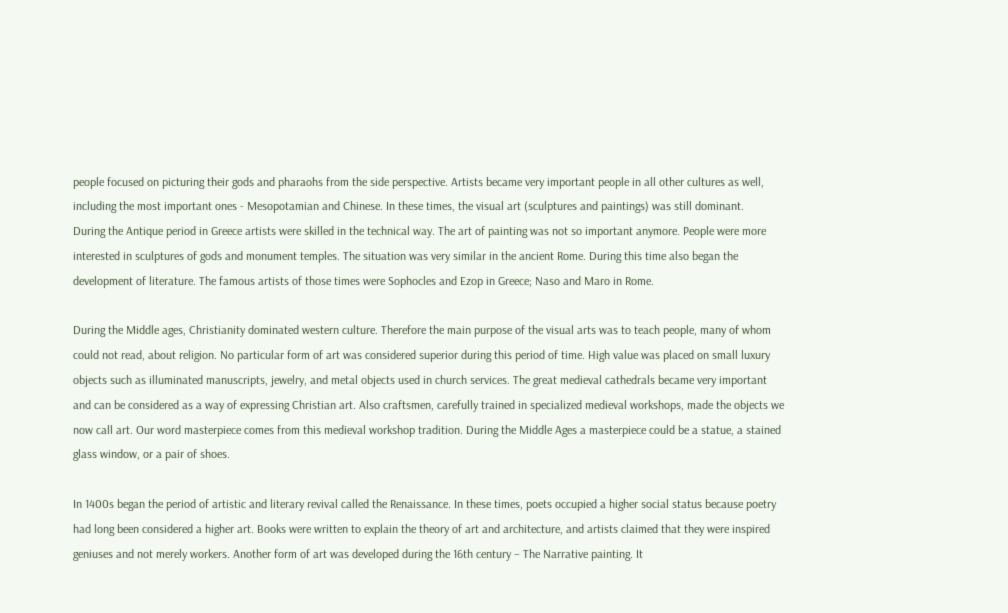people focused on picturing their gods and pharaohs from the side perspective. Artists became very important people in all other cultures as well, including the most important ones - Mesopotamian and Chinese. In these times, the visual art (sculptures and paintings) was still dominant.
During the Antique period in Greece artists were skilled in the technical way. The art of painting was not so important anymore. People were more interested in sculptures of gods and monument temples. The situation was very similar in the ancient Rome. During this time also began the development of literature. The famous artists of those times were Sophocles and Ezop in Greece; Naso and Maro in Rome.

During the Middle ages, Christianity dominated western culture. Therefore the main purpose of the visual arts was to teach people, many of whom could not read, about religion. No particular form of art was considered superior during this period of time. High value was placed on small luxury objects such as illuminated manuscripts, jewelry, and metal objects used in church services. The great medieval cathedrals became very important and can be considered as a way of expressing Christian art. Also craftsmen, carefully trained in specialized medieval workshops, made the objects we now call art. Our word masterpiece comes from this medieval workshop tradition. During the Middle Ages a masterpiece could be a statue, a stained glass window, or a pair of shoes.

In 1400s began the period of artistic and literary revival called the Renaissance. In these times, poets occupied a higher social status because poetry had long been considered a higher art. Books were written to explain the theory of art and architecture, and artists claimed that they were inspired geniuses and not merely workers. Another form of art was developed during the 16th century – The Narrative painting. It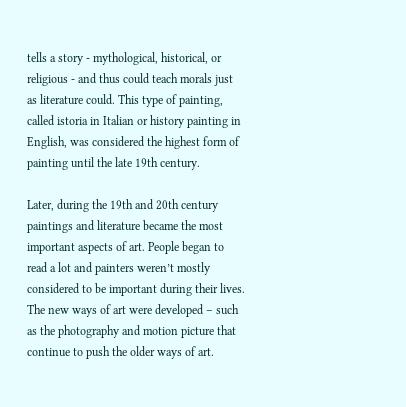tells a story - mythological, historical, or religious - and thus could teach morals just as literature could. This type of painting, called istoria in Italian or history painting in English, was considered the highest form of painting until the late 19th century.

Later, during the 19th and 20th century paintings and literature became the most important aspects of art. People began to read a lot and painters weren’t mostly considered to be important during their lives. The new ways of art were developed – such as the photography and motion picture that continue to push the older ways of art.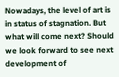Nowadays, the level of art is in status of stagnation. But what will come next? Should we look forward to see next development of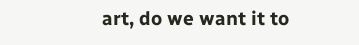art, do we want it to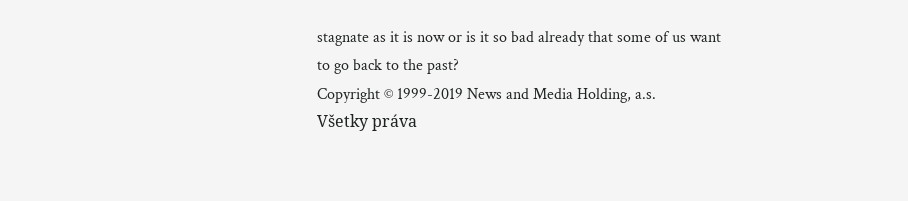stagnate as it is now or is it so bad already that some of us want to go back to the past?
Copyright © 1999-2019 News and Media Holding, a.s.
Všetky práva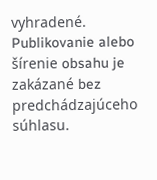vyhradené. Publikovanie alebo šírenie obsahu je zakázané bez predchádzajúceho súhlasu.